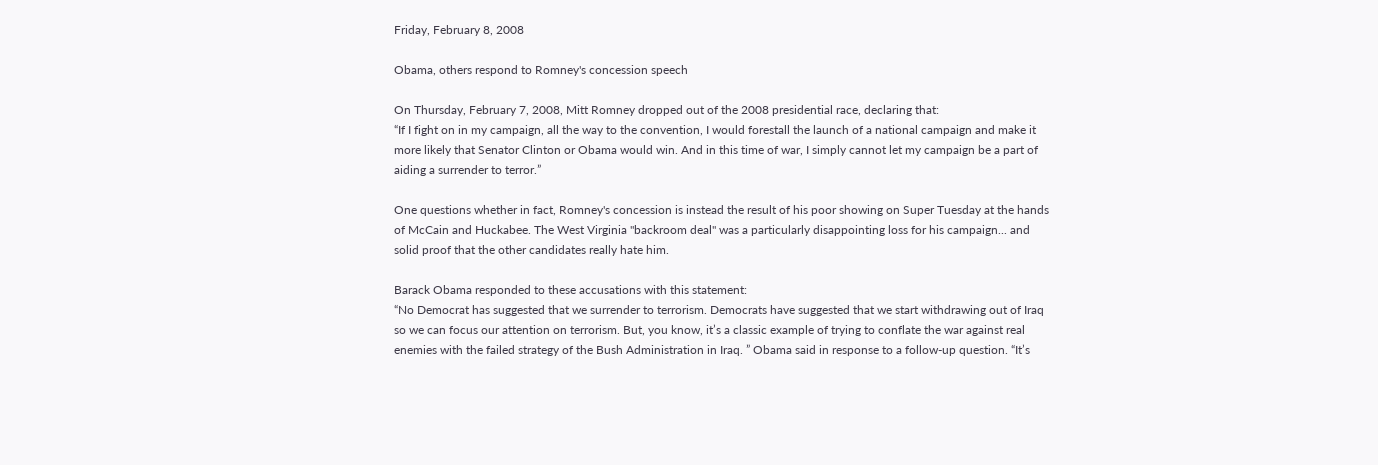Friday, February 8, 2008

Obama, others respond to Romney's concession speech

On Thursday, February 7, 2008, Mitt Romney dropped out of the 2008 presidential race, declaring that:
“If I fight on in my campaign, all the way to the convention, I would forestall the launch of a national campaign and make it more likely that Senator Clinton or Obama would win. And in this time of war, I simply cannot let my campaign be a part of aiding a surrender to terror.”

One questions whether in fact, Romney's concession is instead the result of his poor showing on Super Tuesday at the hands of McCain and Huckabee. The West Virginia "backroom deal" was a particularly disappointing loss for his campaign... and solid proof that the other candidates really hate him.

Barack Obama responded to these accusations with this statement:
“No Democrat has suggested that we surrender to terrorism. Democrats have suggested that we start withdrawing out of Iraq so we can focus our attention on terrorism. But, you know, it’s a classic example of trying to conflate the war against real enemies with the failed strategy of the Bush Administration in Iraq. ” Obama said in response to a follow-up question. “It’s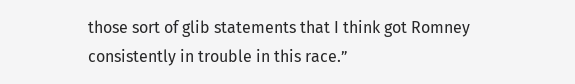those sort of glib statements that I think got Romney consistently in trouble in this race.”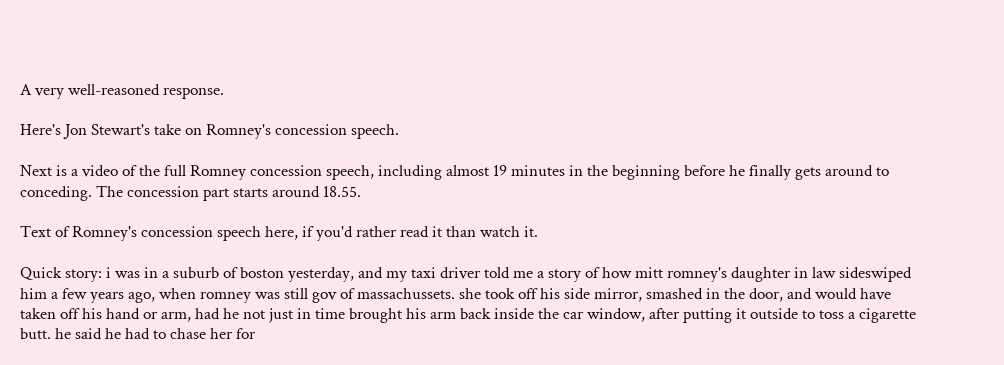A very well-reasoned response.

Here's Jon Stewart's take on Romney's concession speech.

Next is a video of the full Romney concession speech, including almost 19 minutes in the beginning before he finally gets around to conceding. The concession part starts around 18.55.

Text of Romney's concession speech here, if you'd rather read it than watch it.

Quick story: i was in a suburb of boston yesterday, and my taxi driver told me a story of how mitt romney's daughter in law sideswiped him a few years ago, when romney was still gov of massachussets. she took off his side mirror, smashed in the door, and would have taken off his hand or arm, had he not just in time brought his arm back inside the car window, after putting it outside to toss a cigarette butt. he said he had to chase her for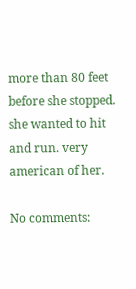more than 80 feet before she stopped. she wanted to hit and run. very american of her.

No comments: